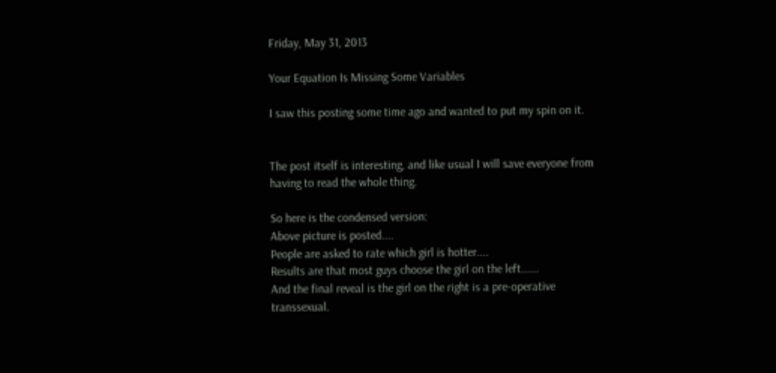Friday, May 31, 2013

Your Equation Is Missing Some Variables

I saw this posting some time ago and wanted to put my spin on it.


The post itself is interesting, and like usual I will save everyone from having to read the whole thing.

So here is the condensed version:
Above picture is posted....
People are asked to rate which girl is hotter....
Results are that most guys choose the girl on the left......
And the final reveal is the girl on the right is a pre-operative transsexual.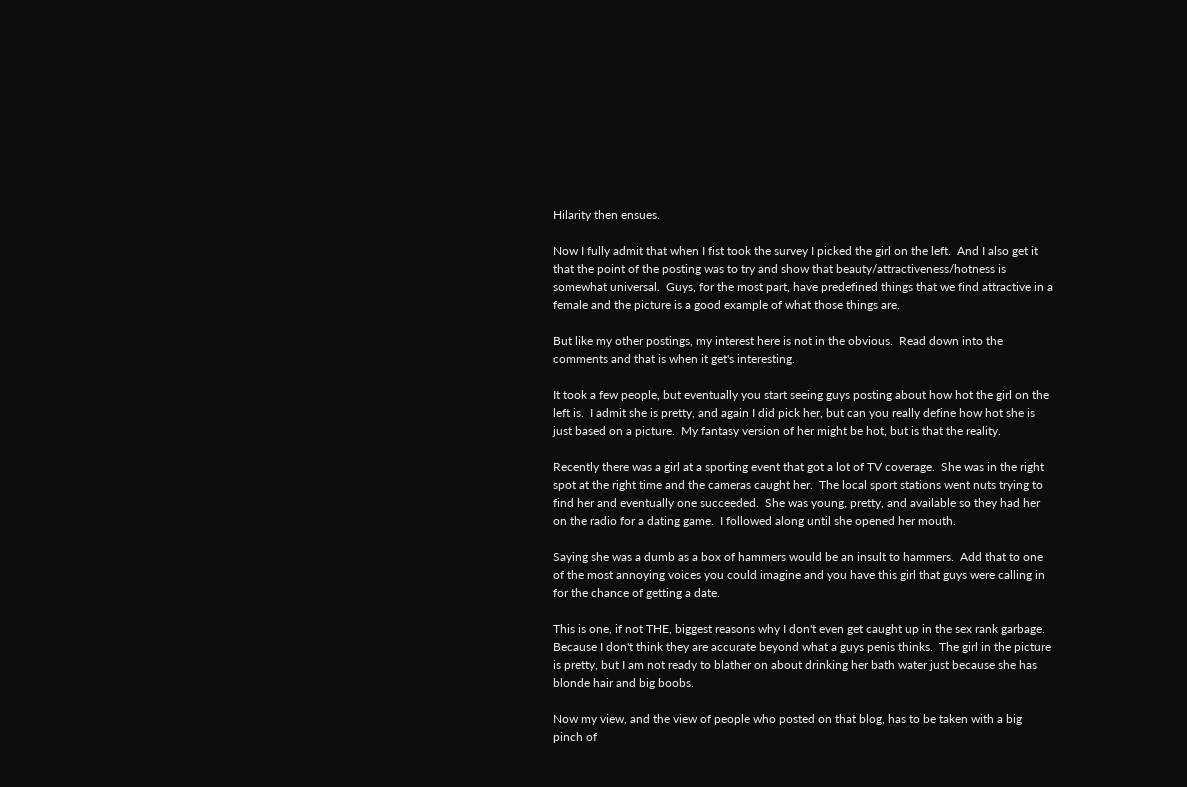Hilarity then ensues.

Now I fully admit that when I fist took the survey I picked the girl on the left.  And I also get it that the point of the posting was to try and show that beauty/attractiveness/hotness is somewhat universal.  Guys, for the most part, have predefined things that we find attractive in a female and the picture is a good example of what those things are.

But like my other postings, my interest here is not in the obvious.  Read down into the comments and that is when it get's interesting.

It took a few people, but eventually you start seeing guys posting about how hot the girl on the left is.  I admit she is pretty, and again I did pick her, but can you really define how hot she is just based on a picture.  My fantasy version of her might be hot, but is that the reality.

Recently there was a girl at a sporting event that got a lot of TV coverage.  She was in the right spot at the right time and the cameras caught her.  The local sport stations went nuts trying to find her and eventually one succeeded.  She was young, pretty, and available so they had her on the radio for a dating game.  I followed along until she opened her mouth.

Saying she was a dumb as a box of hammers would be an insult to hammers.  Add that to one of the most annoying voices you could imagine and you have this girl that guys were calling in for the chance of getting a date.

This is one, if not THE, biggest reasons why I don't even get caught up in the sex rank garbage.  Because I don't think they are accurate beyond what a guys penis thinks.  The girl in the picture is pretty, but I am not ready to blather on about drinking her bath water just because she has blonde hair and big boobs.

Now my view, and the view of people who posted on that blog, has to be taken with a big pinch of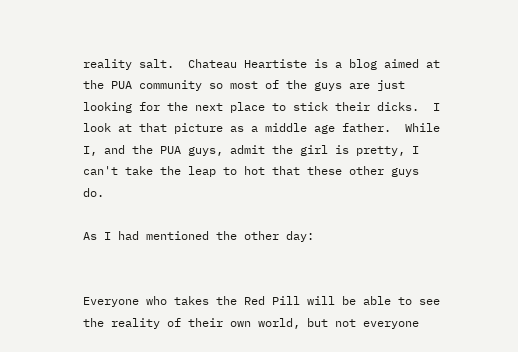reality salt.  Chateau Heartiste is a blog aimed at the PUA community so most of the guys are just looking for the next place to stick their dicks.  I look at that picture as a middle age father.  While I, and the PUA guys, admit the girl is pretty, I can't take the leap to hot that these other guys do.

As I had mentioned the other day:


Everyone who takes the Red Pill will be able to see the reality of their own world, but not everyone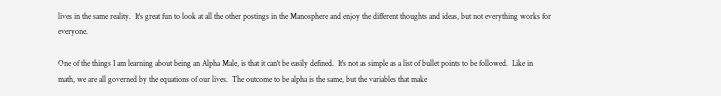lives in the same reality.  It's great fun to look at all the other postings in the Manosphere and enjoy the different thoughts and ideas, but not everything works for everyone.

One of the things I am learning about being an Alpha Male, is that it can't be easily defined.  It's not as simple as a list of bullet points to be followed.  Like in math, we are all governed by the equations of our lives.  The outcome to be alpha is the same, but the variables that make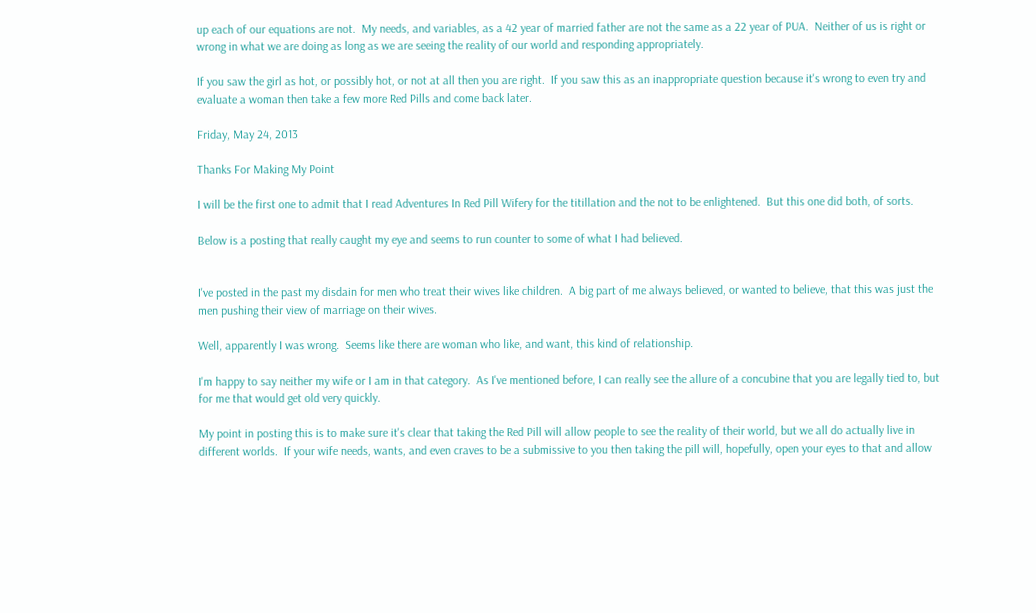up each of our equations are not.  My needs, and variables, as a 42 year of married father are not the same as a 22 year of PUA.  Neither of us is right or wrong in what we are doing as long as we are seeing the reality of our world and responding appropriately.

If you saw the girl as hot, or possibly hot, or not at all then you are right.  If you saw this as an inappropriate question because it's wrong to even try and evaluate a woman then take a few more Red Pills and come back later.

Friday, May 24, 2013

Thanks For Making My Point

I will be the first one to admit that I read Adventures In Red Pill Wifery for the titillation and the not to be enlightened.  But this one did both, of sorts.

Below is a posting that really caught my eye and seems to run counter to some of what I had believed.


I've posted in the past my disdain for men who treat their wives like children.  A big part of me always believed, or wanted to believe, that this was just the men pushing their view of marriage on their wives.

Well, apparently I was wrong.  Seems like there are woman who like, and want, this kind of relationship.

I'm happy to say neither my wife or I am in that category.  As I've mentioned before, I can really see the allure of a concubine that you are legally tied to, but for me that would get old very quickly.

My point in posting this is to make sure it's clear that taking the Red Pill will allow people to see the reality of their world, but we all do actually live in different worlds.  If your wife needs, wants, and even craves to be a submissive to you then taking the pill will, hopefully, open your eyes to that and allow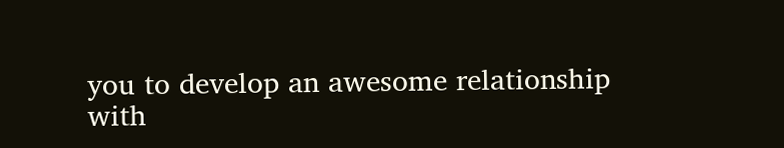you to develop an awesome relationship with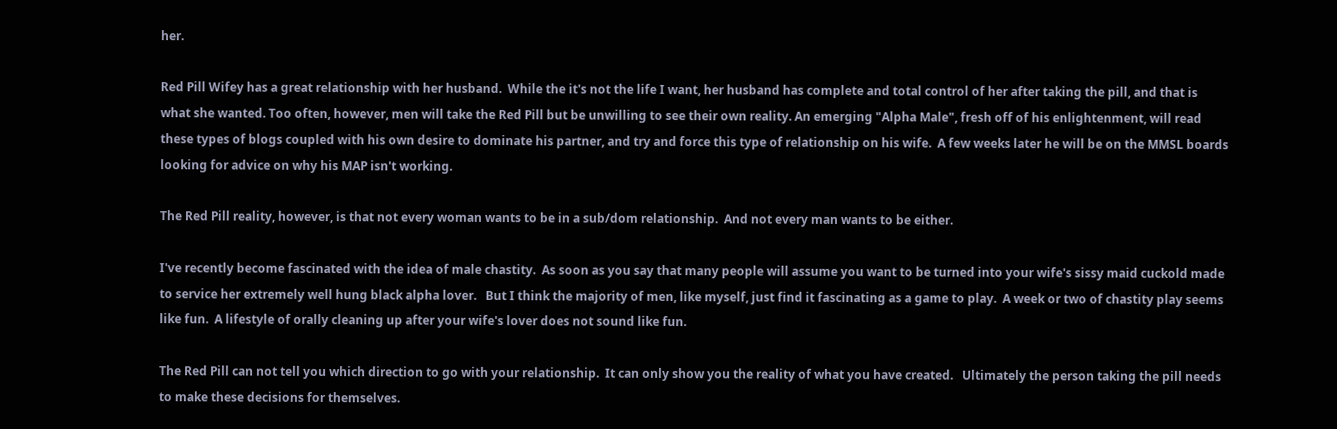her.

Red Pill Wifey has a great relationship with her husband.  While the it's not the life I want, her husband has complete and total control of her after taking the pill, and that is what she wanted. Too often, however, men will take the Red Pill but be unwilling to see their own reality. An emerging "Alpha Male", fresh off of his enlightenment, will read these types of blogs coupled with his own desire to dominate his partner, and try and force this type of relationship on his wife.  A few weeks later he will be on the MMSL boards looking for advice on why his MAP isn't working.

The Red Pill reality, however, is that not every woman wants to be in a sub/dom relationship.  And not every man wants to be either.

I've recently become fascinated with the idea of male chastity.  As soon as you say that many people will assume you want to be turned into your wife's sissy maid cuckold made to service her extremely well hung black alpha lover.   But I think the majority of men, like myself, just find it fascinating as a game to play.  A week or two of chastity play seems like fun.  A lifestyle of orally cleaning up after your wife's lover does not sound like fun.

The Red Pill can not tell you which direction to go with your relationship.  It can only show you the reality of what you have created.   Ultimately the person taking the pill needs to make these decisions for themselves.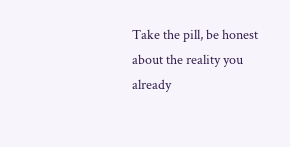Take the pill, be honest about the reality you already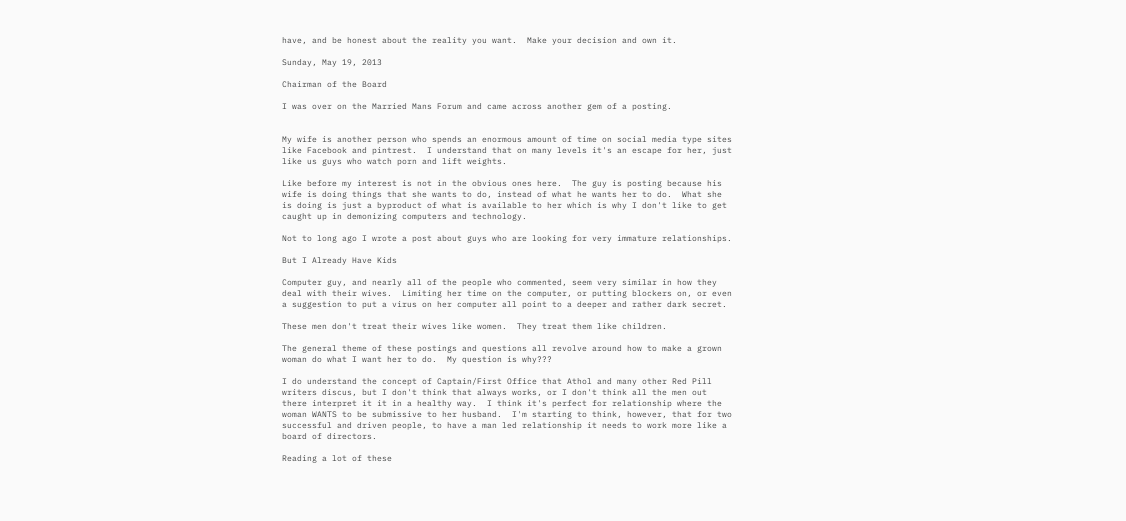have, and be honest about the reality you want.  Make your decision and own it.

Sunday, May 19, 2013

Chairman of the Board

I was over on the Married Mans Forum and came across another gem of a posting.


My wife is another person who spends an enormous amount of time on social media type sites like Facebook and pintrest.  I understand that on many levels it's an escape for her, just like us guys who watch porn and lift weights.

Like before my interest is not in the obvious ones here.  The guy is posting because his wife is doing things that she wants to do, instead of what he wants her to do.  What she is doing is just a byproduct of what is available to her which is why I don't like to get caught up in demonizing computers and technology.

Not to long ago I wrote a post about guys who are looking for very immature relationships.

But I Already Have Kids

Computer guy, and nearly all of the people who commented, seem very similar in how they deal with their wives.  Limiting her time on the computer, or putting blockers on, or even a suggestion to put a virus on her computer all point to a deeper and rather dark secret.

These men don't treat their wives like women.  They treat them like children.

The general theme of these postings and questions all revolve around how to make a grown woman do what I want her to do.  My question is why???

I do understand the concept of Captain/First Office that Athol and many other Red Pill writers discus, but I don't think that always works, or I don't think all the men out there interpret it it in a healthy way.  I think it's perfect for relationship where the woman WANTS to be submissive to her husband.  I'm starting to think, however, that for two successful and driven people, to have a man led relationship it needs to work more like a board of directors.

Reading a lot of these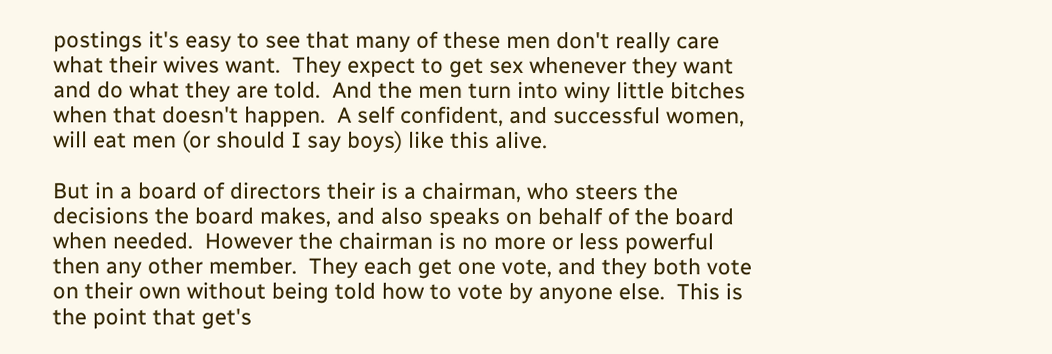postings it's easy to see that many of these men don't really care what their wives want.  They expect to get sex whenever they want and do what they are told.  And the men turn into winy little bitches when that doesn't happen.  A self confident, and successful women, will eat men (or should I say boys) like this alive.

But in a board of directors their is a chairman, who steers the decisions the board makes, and also speaks on behalf of the board when needed.  However the chairman is no more or less powerful then any other member.  They each get one vote, and they both vote on their own without being told how to vote by anyone else.  This is the point that get's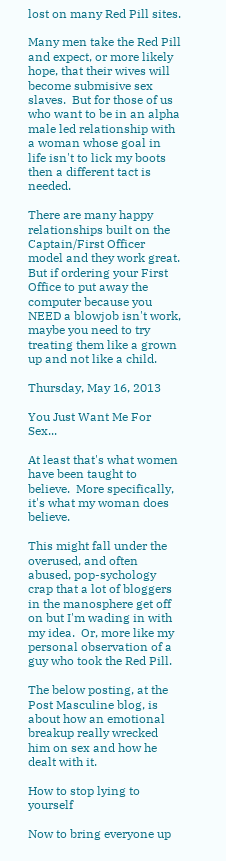lost on many Red Pill sites.

Many men take the Red Pill and expect, or more likely hope, that their wives will become submisive sex slaves.  But for those of us who want to be in an alpha male led relationship with a woman whose goal in life isn't to lick my boots then a different tact is needed.

There are many happy relationships built on the Captain/First Officer model and they work great.  But if ordering your First Office to put away the computer because you NEED a blowjob isn't work, maybe you need to try treating them like a grown up and not like a child.

Thursday, May 16, 2013

You Just Want Me For Sex...

At least that's what women have been taught to believe.  More specifically, it's what my woman does believe.

This might fall under the overused, and often abused, pop-sychology crap that a lot of bloggers in the manosphere get off on but I'm wading in with my idea.  Or, more like my personal observation of a guy who took the Red Pill.

The below posting, at the Post Masculine blog, is about how an emotional breakup really wrecked him on sex and how he dealt with it.

How to stop lying to yourself

Now to bring everyone up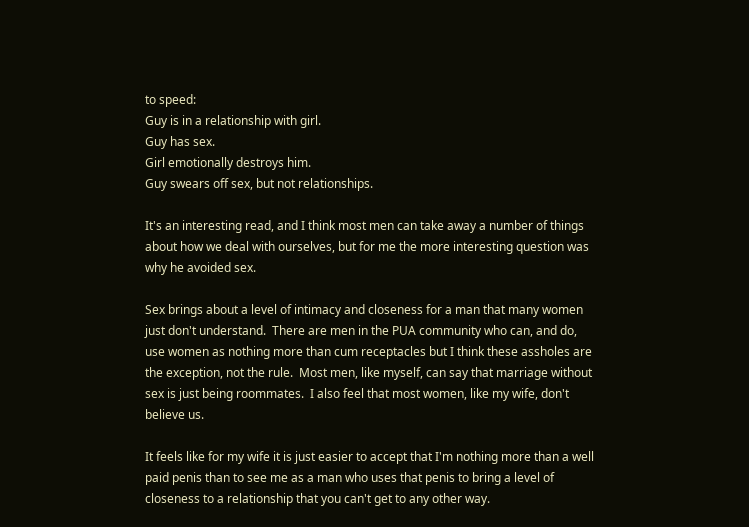to speed:
Guy is in a relationship with girl.
Guy has sex.
Girl emotionally destroys him.
Guy swears off sex, but not relationships.

It's an interesting read, and I think most men can take away a number of things about how we deal with ourselves, but for me the more interesting question was why he avoided sex.

Sex brings about a level of intimacy and closeness for a man that many women just don't understand.  There are men in the PUA community who can, and do, use women as nothing more than cum receptacles but I think these assholes are the exception, not the rule.  Most men, like myself, can say that marriage without sex is just being roommates.  I also feel that most women, like my wife, don't believe us.

It feels like for my wife it is just easier to accept that I'm nothing more than a well paid penis than to see me as a man who uses that penis to bring a level of closeness to a relationship that you can't get to any other way.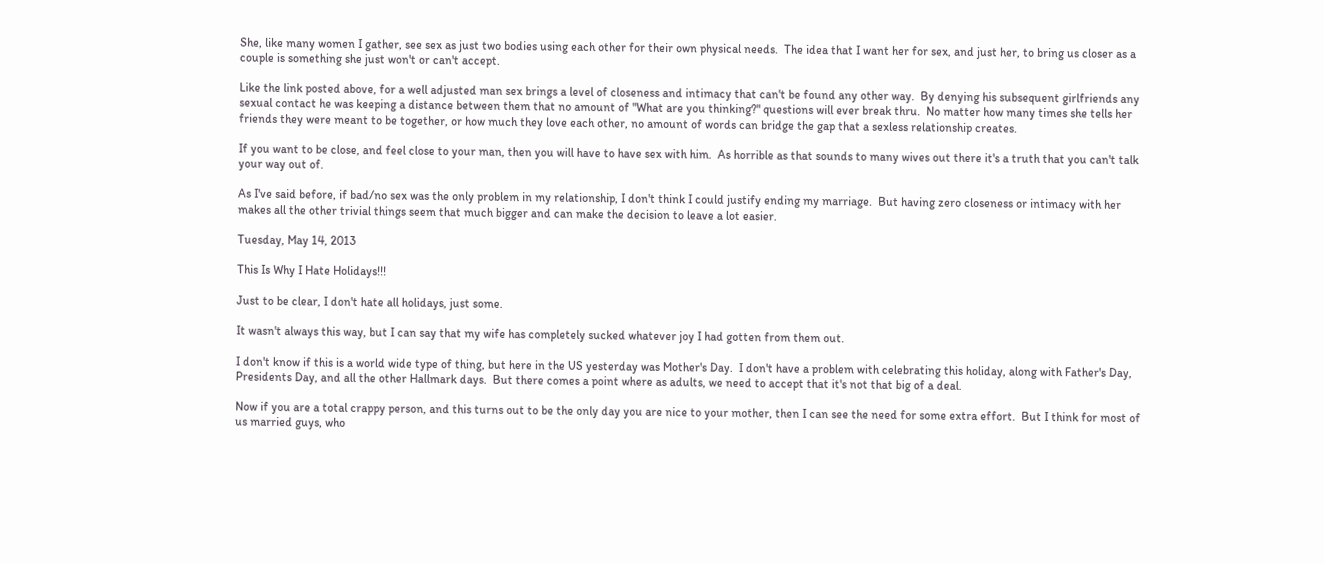She, like many women I gather, see sex as just two bodies using each other for their own physical needs.  The idea that I want her for sex, and just her, to bring us closer as a couple is something she just won't or can't accept.

Like the link posted above, for a well adjusted man sex brings a level of closeness and intimacy that can't be found any other way.  By denying his subsequent girlfriends any sexual contact he was keeping a distance between them that no amount of "What are you thinking?" questions will ever break thru.  No matter how many times she tells her friends they were meant to be together, or how much they love each other, no amount of words can bridge the gap that a sexless relationship creates.

If you want to be close, and feel close to your man, then you will have to have sex with him.  As horrible as that sounds to many wives out there it's a truth that you can't talk your way out of.

As I've said before, if bad/no sex was the only problem in my relationship, I don't think I could justify ending my marriage.  But having zero closeness or intimacy with her makes all the other trivial things seem that much bigger and can make the decision to leave a lot easier.

Tuesday, May 14, 2013

This Is Why I Hate Holidays!!!

Just to be clear, I don't hate all holidays, just some.

It wasn't always this way, but I can say that my wife has completely sucked whatever joy I had gotten from them out.

I don't know if this is a world wide type of thing, but here in the US yesterday was Mother's Day.  I don't have a problem with celebrating this holiday, along with Father's Day, Presidents Day, and all the other Hallmark days.  But there comes a point where as adults, we need to accept that it's not that big of a deal.

Now if you are a total crappy person, and this turns out to be the only day you are nice to your mother, then I can see the need for some extra effort.  But I think for most of us married guys, who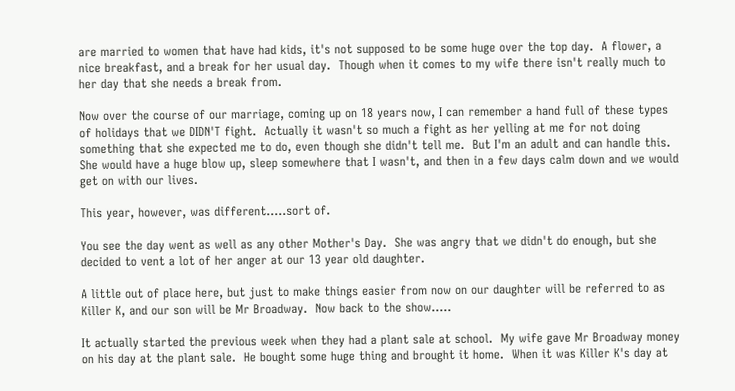are married to women that have had kids, it's not supposed to be some huge over the top day.  A flower, a nice breakfast, and a break for her usual day.  Though when it comes to my wife there isn't really much to her day that she needs a break from.

Now over the course of our marriage, coming up on 18 years now, I can remember a hand full of these types of holidays that we DIDN'T fight.  Actually it wasn't so much a fight as her yelling at me for not doing something that she expected me to do, even though she didn't tell me.  But I'm an adult and can handle this.  She would have a huge blow up, sleep somewhere that I wasn't, and then in a few days calm down and we would get on with our lives.

This year, however, was different.....sort of.

You see the day went as well as any other Mother's Day.  She was angry that we didn't do enough, but she decided to vent a lot of her anger at our 13 year old daughter.

A little out of place here, but just to make things easier from now on our daughter will be referred to as Killer K, and our son will be Mr Broadway.  Now back to the show.....

It actually started the previous week when they had a plant sale at school.  My wife gave Mr Broadway money on his day at the plant sale.  He bought some huge thing and brought it home.  When it was Killer K's day at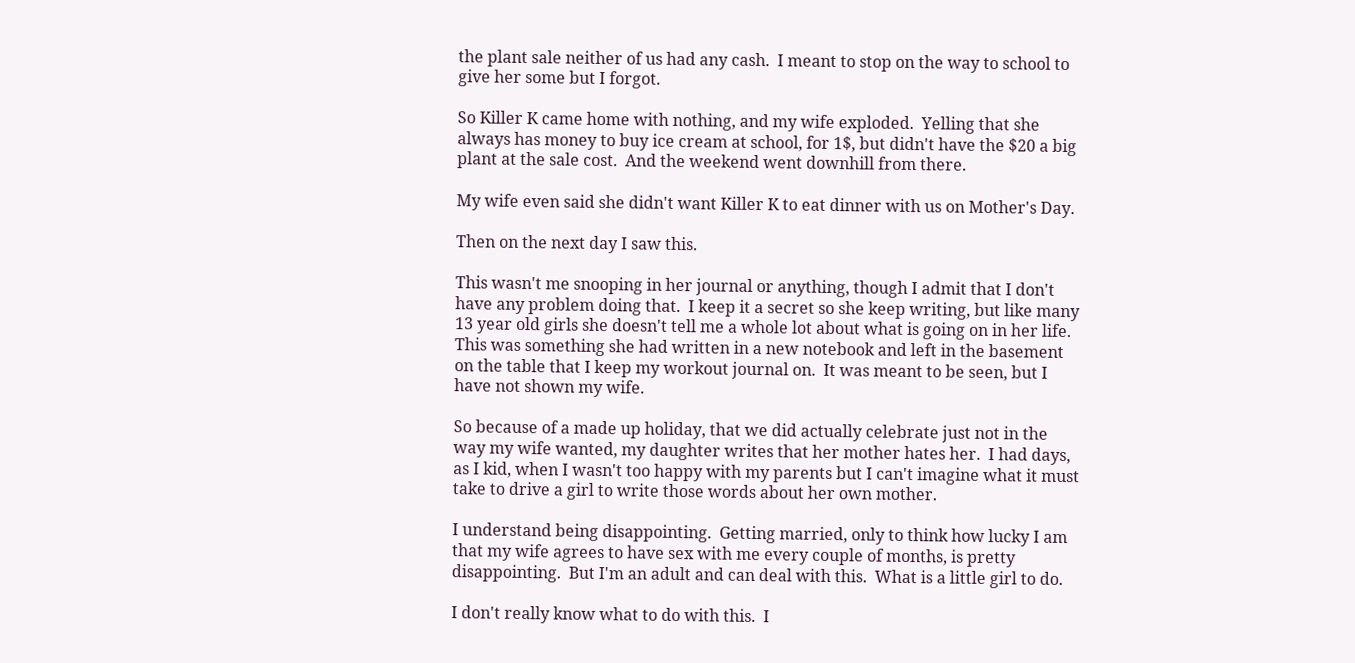the plant sale neither of us had any cash.  I meant to stop on the way to school to give her some but I forgot.

So Killer K came home with nothing, and my wife exploded.  Yelling that she always has money to buy ice cream at school, for 1$, but didn't have the $20 a big plant at the sale cost.  And the weekend went downhill from there.

My wife even said she didn't want Killer K to eat dinner with us on Mother's Day.

Then on the next day I saw this.

This wasn't me snooping in her journal or anything, though I admit that I don't have any problem doing that.  I keep it a secret so she keep writing, but like many 13 year old girls she doesn't tell me a whole lot about what is going on in her life.  This was something she had written in a new notebook and left in the basement on the table that I keep my workout journal on.  It was meant to be seen, but I have not shown my wife.

So because of a made up holiday, that we did actually celebrate just not in the way my wife wanted, my daughter writes that her mother hates her.  I had days, as I kid, when I wasn't too happy with my parents but I can't imagine what it must take to drive a girl to write those words about her own mother.

I understand being disappointing.  Getting married, only to think how lucky I am that my wife agrees to have sex with me every couple of months, is pretty disappointing.  But I'm an adult and can deal with this.  What is a little girl to do.

I don't really know what to do with this.  I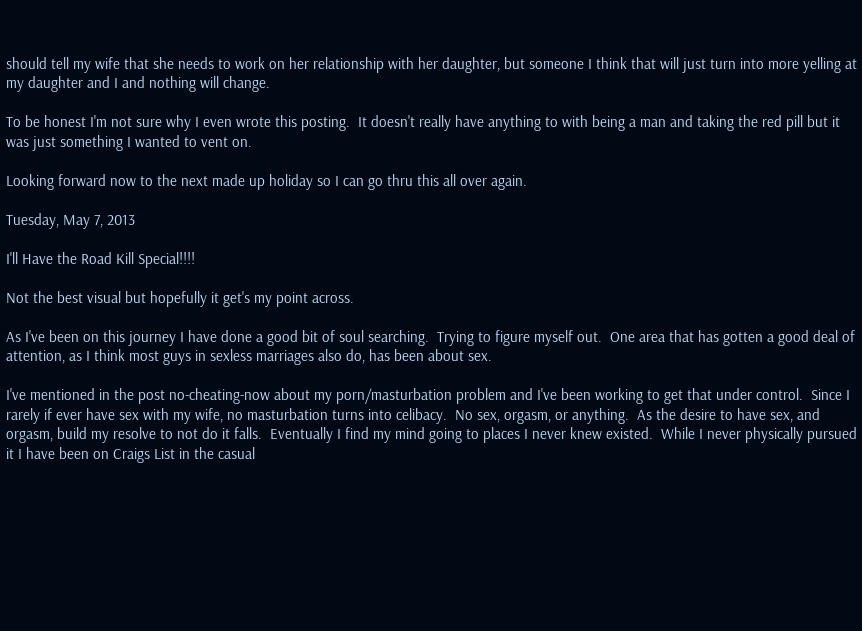should tell my wife that she needs to work on her relationship with her daughter, but someone I think that will just turn into more yelling at my daughter and I and nothing will change.

To be honest I'm not sure why I even wrote this posting.  It doesn't really have anything to with being a man and taking the red pill but it was just something I wanted to vent on.

Looking forward now to the next made up holiday so I can go thru this all over again.

Tuesday, May 7, 2013

I'll Have the Road Kill Special!!!!

Not the best visual but hopefully it get's my point across.

As I've been on this journey I have done a good bit of soul searching.  Trying to figure myself out.  One area that has gotten a good deal of attention, as I think most guys in sexless marriages also do, has been about sex.

I've mentioned in the post no-cheating-now about my porn/masturbation problem and I've been working to get that under control.  Since I rarely if ever have sex with my wife, no masturbation turns into celibacy.  No sex, orgasm, or anything.  As the desire to have sex, and orgasm, build my resolve to not do it falls.  Eventually I find my mind going to places I never knew existed.  While I never physically pursued it I have been on Craigs List in the casual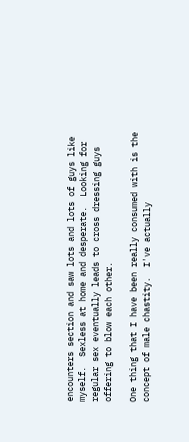encounters section and saw lots and lots of guys like myself.  Sexless at home and desperate.  Looking for regular sex eventually leads to cross dressing guys offering to blow each other.

One thing that I have been really consumed with is the concept of male chastity.  I've actually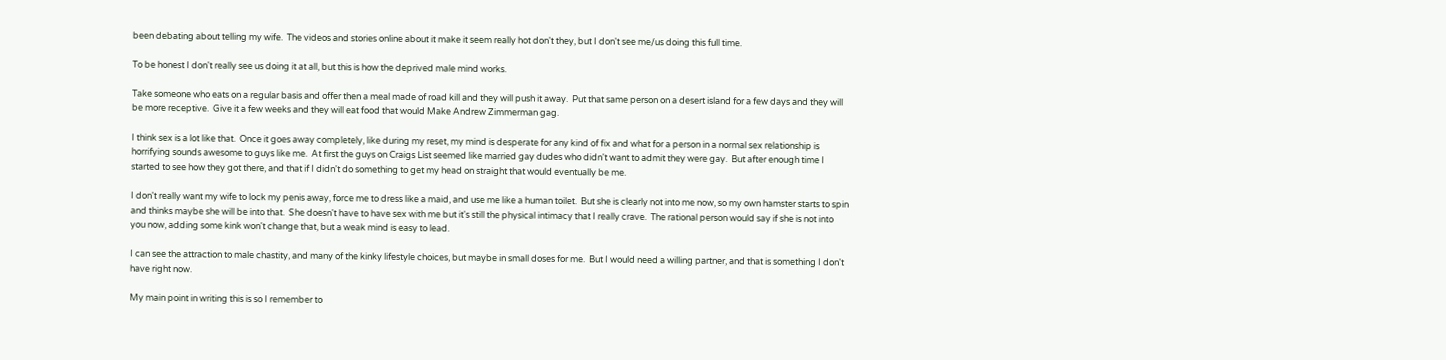been debating about telling my wife.  The videos and stories online about it make it seem really hot don't they, but I don't see me/us doing this full time.

To be honest I don't really see us doing it at all, but this is how the deprived male mind works.

Take someone who eats on a regular basis and offer then a meal made of road kill and they will push it away.  Put that same person on a desert island for a few days and they will be more receptive.  Give it a few weeks and they will eat food that would Make Andrew Zimmerman gag.

I think sex is a lot like that.  Once it goes away completely, like during my reset, my mind is desperate for any kind of fix and what for a person in a normal sex relationship is horrifying sounds awesome to guys like me.  At first the guys on Craigs List seemed like married gay dudes who didn't want to admit they were gay.  But after enough time I started to see how they got there, and that if I didn't do something to get my head on straight that would eventually be me.

I don't really want my wife to lock my penis away, force me to dress like a maid, and use me like a human toilet.  But she is clearly not into me now, so my own hamster starts to spin and thinks maybe she will be into that.  She doesn't have to have sex with me but it's still the physical intimacy that I really crave.  The rational person would say if she is not into you now, adding some kink won't change that, but a weak mind is easy to lead.

I can see the attraction to male chastity, and many of the kinky lifestyle choices, but maybe in small doses for me.  But I would need a willing partner, and that is something I don't have right now.

My main point in writing this is so I remember to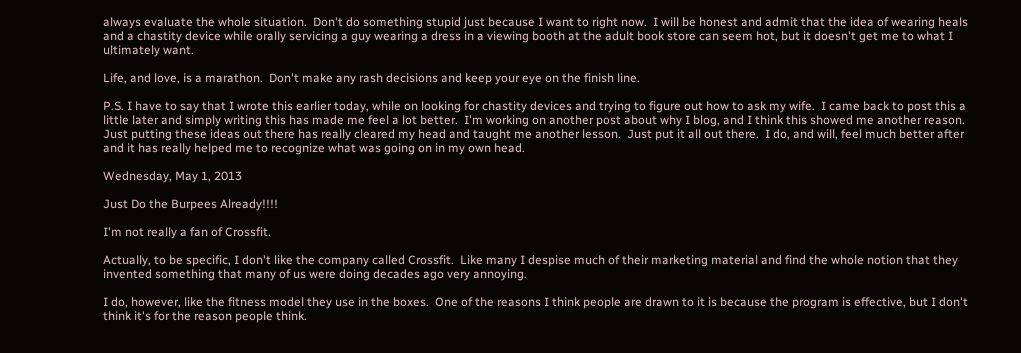always evaluate the whole situation.  Don't do something stupid just because I want to right now.  I will be honest and admit that the idea of wearing heals and a chastity device while orally servicing a guy wearing a dress in a viewing booth at the adult book store can seem hot, but it doesn't get me to what I ultimately want.

Life, and love, is a marathon.  Don't make any rash decisions and keep your eye on the finish line.

P.S. I have to say that I wrote this earlier today, while on looking for chastity devices and trying to figure out how to ask my wife.  I came back to post this a little later and simply writing this has made me feel a lot better.  I'm working on another post about why I blog, and I think this showed me another reason.  Just putting these ideas out there has really cleared my head and taught me another lesson.  Just put it all out there.  I do, and will, feel much better after and it has really helped me to recognize what was going on in my own head.

Wednesday, May 1, 2013

Just Do the Burpees Already!!!!

I'm not really a fan of Crossfit.

Actually, to be specific, I don't like the company called Crossfit.  Like many I despise much of their marketing material and find the whole notion that they invented something that many of us were doing decades ago very annoying.

I do, however, like the fitness model they use in the boxes.  One of the reasons I think people are drawn to it is because the program is effective, but I don't think it's for the reason people think.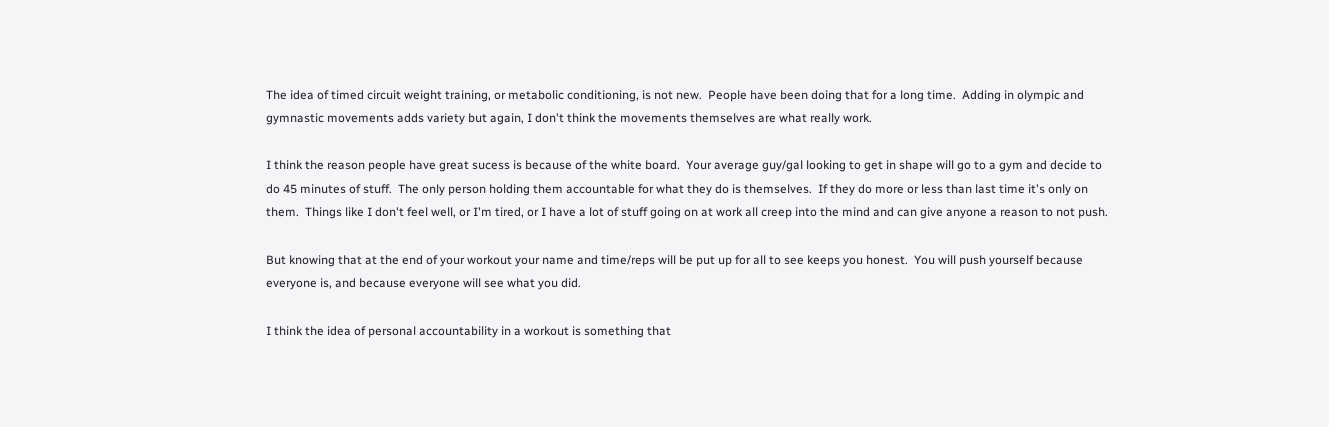The idea of timed circuit weight training, or metabolic conditioning, is not new.  People have been doing that for a long time.  Adding in olympic and gymnastic movements adds variety but again, I don't think the movements themselves are what really work.

I think the reason people have great sucess is because of the white board.  Your average guy/gal looking to get in shape will go to a gym and decide to do 45 minutes of stuff.  The only person holding them accountable for what they do is themselves.  If they do more or less than last time it's only on them.  Things like I don't feel well, or I'm tired, or I have a lot of stuff going on at work all creep into the mind and can give anyone a reason to not push.

But knowing that at the end of your workout your name and time/reps will be put up for all to see keeps you honest.  You will push yourself because everyone is, and because everyone will see what you did.

I think the idea of personal accountability in a workout is something that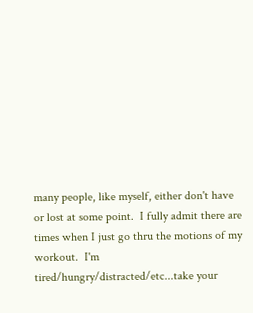many people, like myself, either don't have or lost at some point.  I fully admit there are times when I just go thru the motions of my workout.  I'm tired/hungry/distracted/etc...take your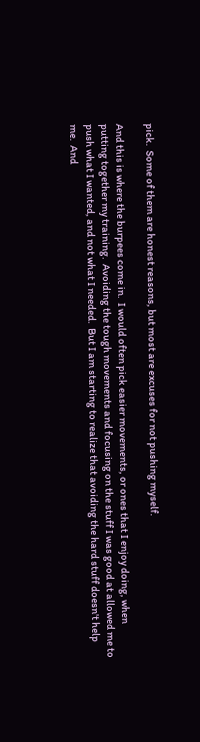pick.  Some of them are honest reasons, but most are excuses for not pushing myself.

And this is where the burpees come in.  I would often pick easier movements, or ones that I enjoy doing, when putting together my training.  Avoiding the tough movements and focusing on the stuff I was good at allowed me to push what I wanted, and not what I needed.  But I am starting to realize that avoiding the hard stuff doesn't help me.  And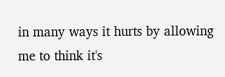in many ways it hurts by allowing me to think it's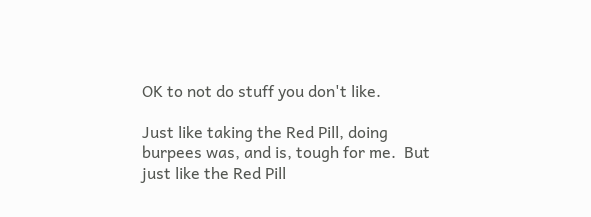OK to not do stuff you don't like.

Just like taking the Red Pill, doing burpees was, and is, tough for me.  But just like the Red Pill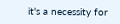it's a necessity for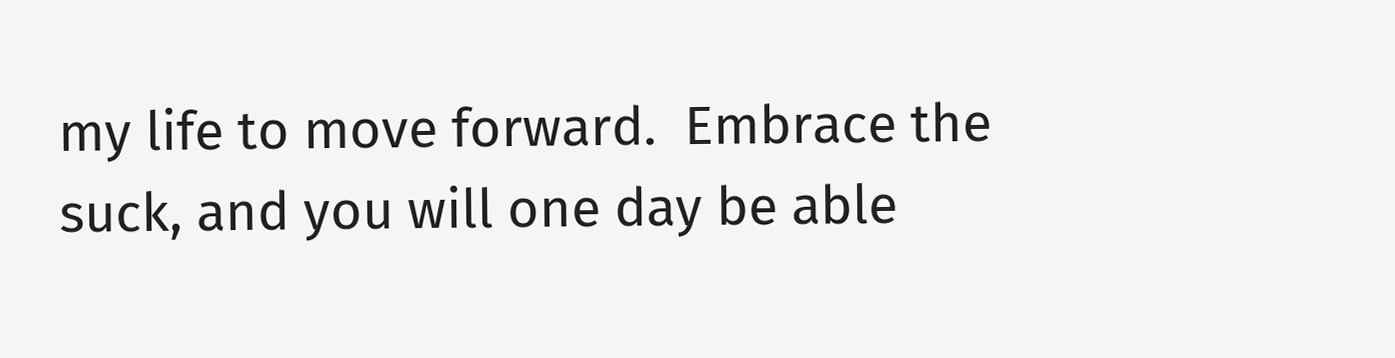my life to move forward.  Embrace the suck, and you will one day be able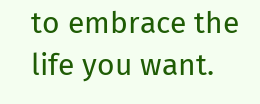to embrace the life you want.